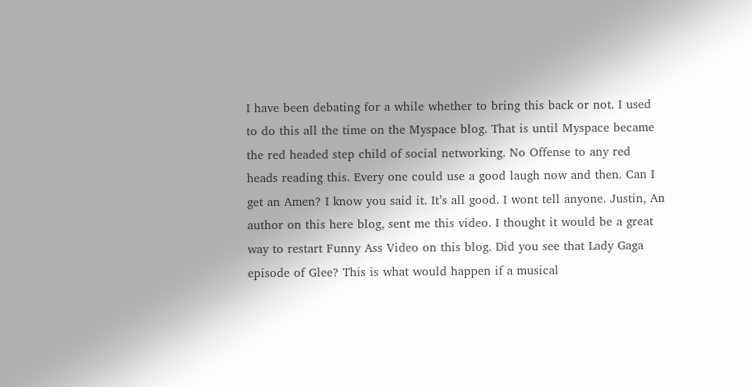I have been debating for a while whether to bring this back or not. I used to do this all the time on the Myspace blog. That is until Myspace became the red headed step child of social networking. No Offense to any red heads reading this. Every one could use a good laugh now and then. Can I get an Amen? I know you said it. It’s all good. I wont tell anyone. Justin, An author on this here blog, sent me this video. I thought it would be a great way to restart Funny Ass Video on this blog. Did you see that Lady Gaga episode of Glee? This is what would happen if a musical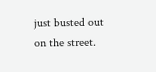just busted out on the street.